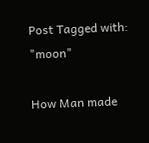Post Tagged with: "moon"

How Man made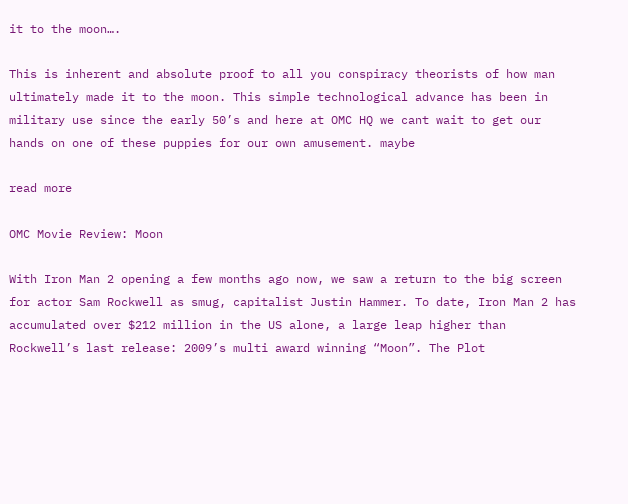it to the moon….

This is inherent and absolute proof to all you conspiracy theorists of how man ultimately made it to the moon. This simple technological advance has been in military use since the early 50’s and here at OMC HQ we cant wait to get our hands on one of these puppies for our own amusement. maybe

read more

OMC Movie Review: Moon

With Iron Man 2 opening a few months ago now, we saw a return to the big screen for actor Sam Rockwell as smug, capitalist Justin Hammer. To date, Iron Man 2 has accumulated over $212 million in the US alone, a large leap higher than Rockwell’s last release: 2009’s multi award winning “Moon”. The Plot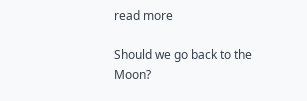read more

Should we go back to the Moon?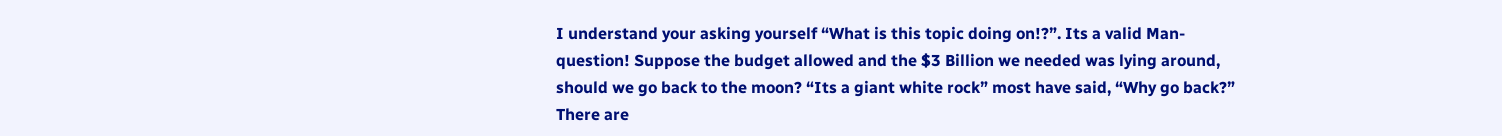I understand your asking yourself “What is this topic doing on!?”. Its a valid Man-question! Suppose the budget allowed and the $3 Billion we needed was lying around, should we go back to the moon? “Its a giant white rock” most have said, “Why go back?” There are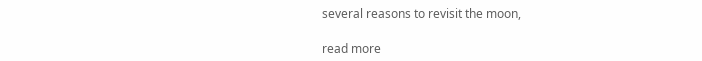several reasons to revisit the moon,

read more